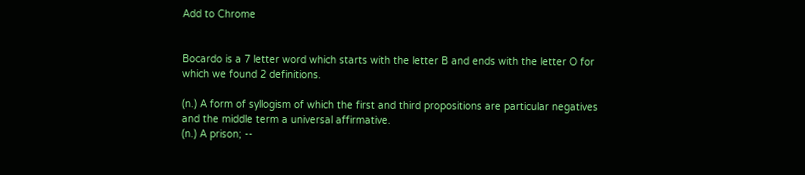Add to Chrome


Bocardo is a 7 letter word which starts with the letter B and ends with the letter O for which we found 2 definitions.

(n.) A form of syllogism of which the first and third propositions are particular negatives and the middle term a universal affirmative.
(n.) A prison; --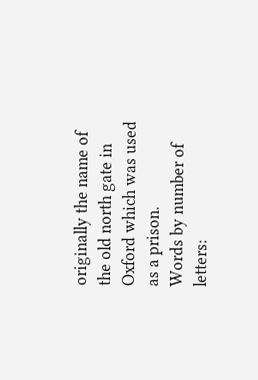originally the name of the old north gate in Oxford which was used as a prison.
Words by number of letters: